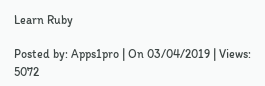Learn Ruby

Posted by: Apps1pro | On 03/04/2019 | Views: 5072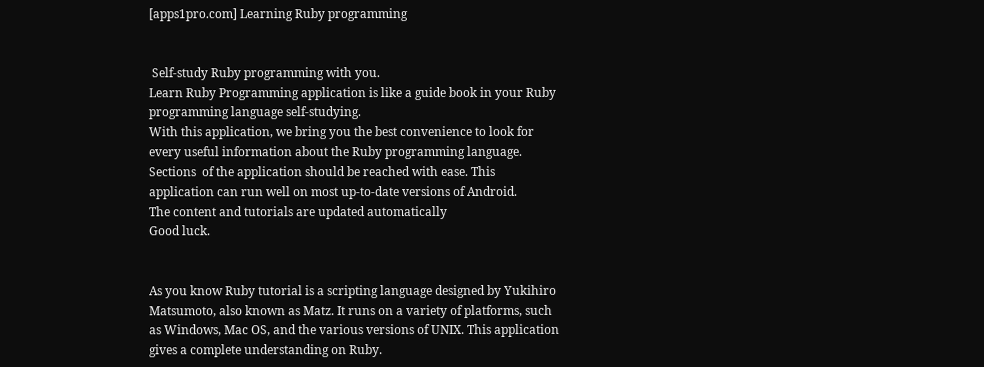[apps1pro.com] Learning Ruby programming


 Self-study Ruby programming with you.
Learn Ruby Programming application is like a guide book in your Ruby programming language self-studying.
With this application, we bring you the best convenience to look for every useful information about the Ruby programming language.
Sections  of the application should be reached with ease. This application can run well on most up-to-date versions of Android.
The content and tutorials are updated automatically
Good luck.


As you know Ruby tutorial is a scripting language designed by Yukihiro Matsumoto, also known as Matz. It runs on a variety of platforms, such as Windows, Mac OS, and the various versions of UNIX. This application gives a complete understanding on Ruby.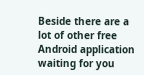Beside there are a lot of other free Android application waiting for you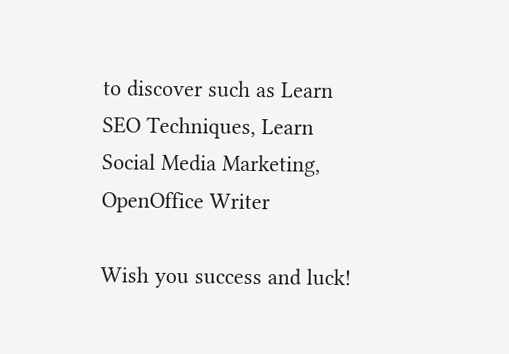to discover such as Learn SEO Techniques, Learn Social Media Marketing, OpenOffice Writer

Wish you success and luck!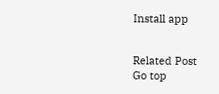Install app


Related Post
Go top